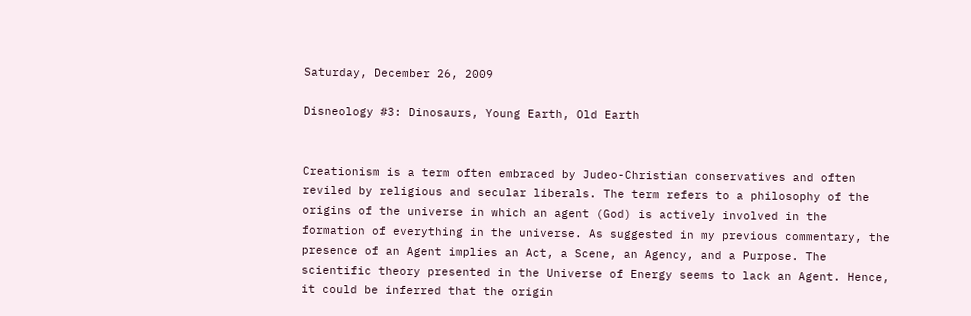Saturday, December 26, 2009

Disneology #3: Dinosaurs, Young Earth, Old Earth


Creationism is a term often embraced by Judeo-Christian conservatives and often reviled by religious and secular liberals. The term refers to a philosophy of the origins of the universe in which an agent (God) is actively involved in the formation of everything in the universe. As suggested in my previous commentary, the presence of an Agent implies an Act, a Scene, an Agency, and a Purpose. The scientific theory presented in the Universe of Energy seems to lack an Agent. Hence, it could be inferred that the origin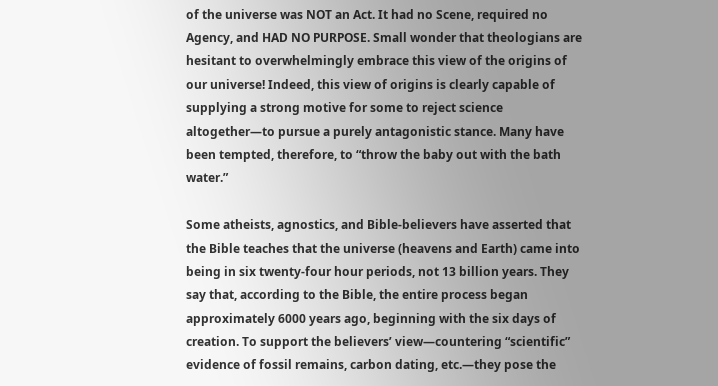of the universe was NOT an Act. It had no Scene, required no Agency, and HAD NO PURPOSE. Small wonder that theologians are hesitant to overwhelmingly embrace this view of the origins of our universe! Indeed, this view of origins is clearly capable of supplying a strong motive for some to reject science altogether—to pursue a purely antagonistic stance. Many have been tempted, therefore, to “throw the baby out with the bath water.”

Some atheists, agnostics, and Bible-believers have asserted that the Bible teaches that the universe (heavens and Earth) came into being in six twenty-four hour periods, not 13 billion years. They say that, according to the Bible, the entire process began approximately 6000 years ago, beginning with the six days of creation. To support the believers’ view—countering “scientific” evidence of fossil remains, carbon dating, etc.—they pose the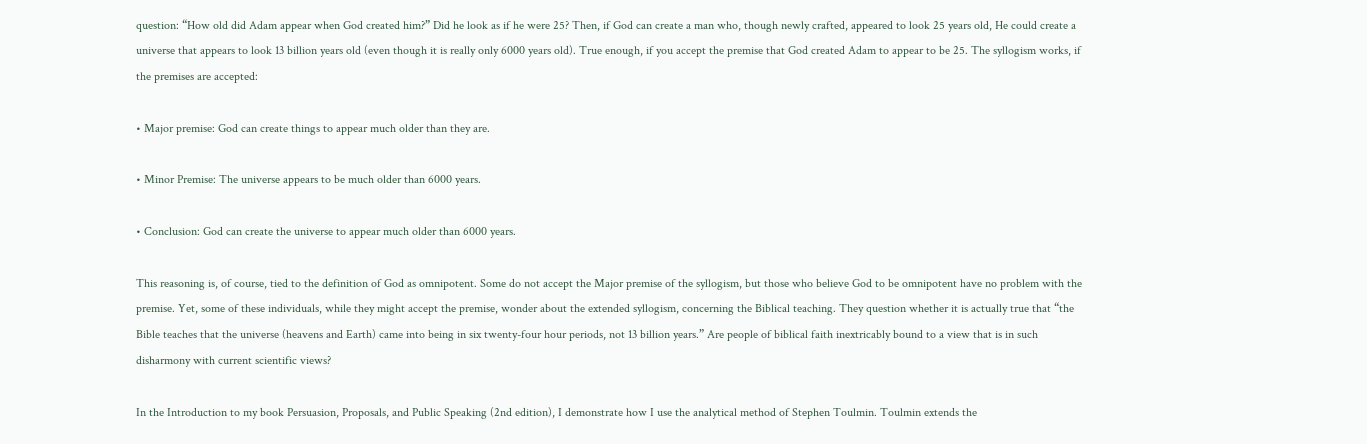question: “How old did Adam appear when God created him?” Did he look as if he were 25? Then, if God can create a man who, though newly crafted, appeared to look 25 years old, He could create a universe that appears to look 13 billion years old (even though it is really only 6000 years old). True enough, if you accept the premise that God created Adam to appear to be 25. The syllogism works, if the premises are accepted:

• Major premise: God can create things to appear much older than they are.

• Minor Premise: The universe appears to be much older than 6000 years.

• Conclusion: God can create the universe to appear much older than 6000 years.

This reasoning is, of course, tied to the definition of God as omnipotent. Some do not accept the Major premise of the syllogism, but those who believe God to be omnipotent have no problem with the premise. Yet, some of these individuals, while they might accept the premise, wonder about the extended syllogism, concerning the Biblical teaching. They question whether it is actually true that “the Bible teaches that the universe (heavens and Earth) came into being in six twenty-four hour periods, not 13 billion years.” Are people of biblical faith inextricably bound to a view that is in such disharmony with current scientific views?

In the Introduction to my book Persuasion, Proposals, and Public Speaking (2nd edition), I demonstrate how I use the analytical method of Stephen Toulmin. Toulmin extends the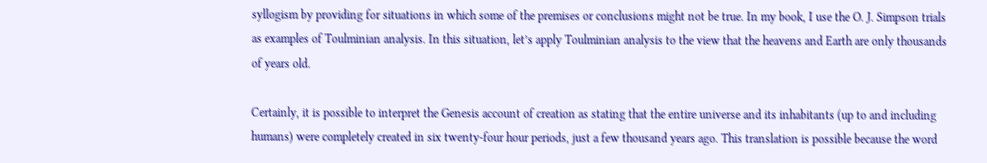syllogism by providing for situations in which some of the premises or conclusions might not be true. In my book, I use the O. J. Simpson trials as examples of Toulminian analysis. In this situation, let’s apply Toulminian analysis to the view that the heavens and Earth are only thousands of years old.

Certainly, it is possible to interpret the Genesis account of creation as stating that the entire universe and its inhabitants (up to and including humans) were completely created in six twenty-four hour periods, just a few thousand years ago. This translation is possible because the word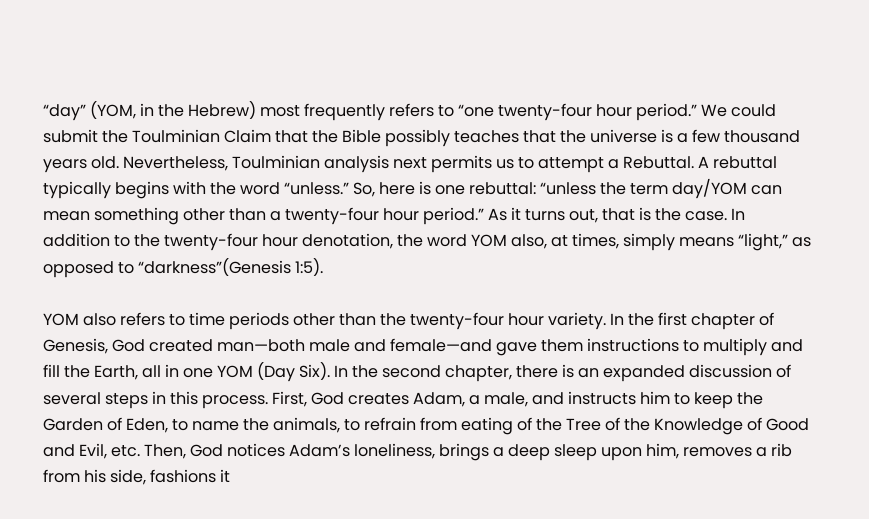“day” (YOM, in the Hebrew) most frequently refers to “one twenty-four hour period.” We could submit the Toulminian Claim that the Bible possibly teaches that the universe is a few thousand years old. Nevertheless, Toulminian analysis next permits us to attempt a Rebuttal. A rebuttal typically begins with the word “unless.” So, here is one rebuttal: “unless the term day/YOM can mean something other than a twenty-four hour period.” As it turns out, that is the case. In addition to the twenty-four hour denotation, the word YOM also, at times, simply means “light,” as opposed to “darkness”(Genesis 1:5).

YOM also refers to time periods other than the twenty-four hour variety. In the first chapter of Genesis, God created man—both male and female—and gave them instructions to multiply and fill the Earth, all in one YOM (Day Six). In the second chapter, there is an expanded discussion of several steps in this process. First, God creates Adam, a male, and instructs him to keep the Garden of Eden, to name the animals, to refrain from eating of the Tree of the Knowledge of Good and Evil, etc. Then, God notices Adam’s loneliness, brings a deep sleep upon him, removes a rib from his side, fashions it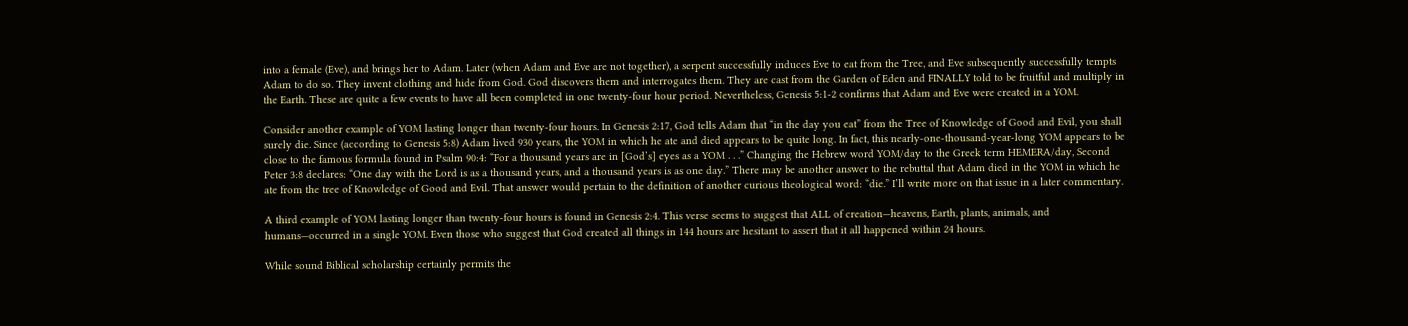into a female (Eve), and brings her to Adam. Later (when Adam and Eve are not together), a serpent successfully induces Eve to eat from the Tree, and Eve subsequently successfully tempts Adam to do so. They invent clothing and hide from God. God discovers them and interrogates them. They are cast from the Garden of Eden and FINALLY told to be fruitful and multiply in the Earth. These are quite a few events to have all been completed in one twenty-four hour period. Nevertheless, Genesis 5:1-2 confirms that Adam and Eve were created in a YOM.

Consider another example of YOM lasting longer than twenty-four hours. In Genesis 2:17, God tells Adam that “in the day you eat” from the Tree of Knowledge of Good and Evil, you shall surely die. Since (according to Genesis 5:8) Adam lived 930 years, the YOM in which he ate and died appears to be quite long. In fact, this nearly-one-thousand-year-long YOM appears to be close to the famous formula found in Psalm 90:4: “For a thousand years are in [God’s] eyes as a YOM . . .” Changing the Hebrew word YOM/day to the Greek term HEMERA/day, Second Peter 3:8 declares: “One day with the Lord is as a thousand years, and a thousand years is as one day.” There may be another answer to the rebuttal that Adam died in the YOM in which he ate from the tree of Knowledge of Good and Evil. That answer would pertain to the definition of another curious theological word: “die.” I’ll write more on that issue in a later commentary.

A third example of YOM lasting longer than twenty-four hours is found in Genesis 2:4. This verse seems to suggest that ALL of creation—heavens, Earth, plants, animals, and humans—occurred in a single YOM. Even those who suggest that God created all things in 144 hours are hesitant to assert that it all happened within 24 hours.

While sound Biblical scholarship certainly permits the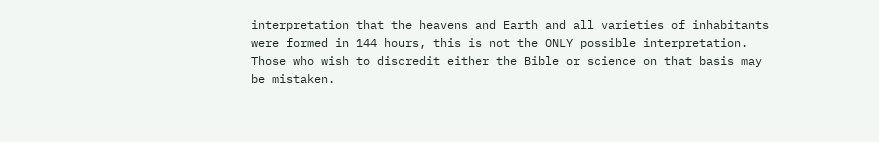interpretation that the heavens and Earth and all varieties of inhabitants were formed in 144 hours, this is not the ONLY possible interpretation. Those who wish to discredit either the Bible or science on that basis may be mistaken.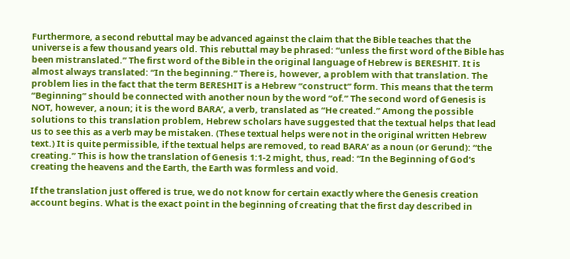Furthermore, a second rebuttal may be advanced against the claim that the Bible teaches that the universe is a few thousand years old. This rebuttal may be phrased: “unless the first word of the Bible has been mistranslated.” The first word of the Bible in the original language of Hebrew is BERESHIT. It is almost always translated: “In the beginning.” There is, however, a problem with that translation. The problem lies in the fact that the term BERESHIT is a Hebrew “construct” form. This means that the term “Beginning” should be connected with another noun by the word “of.” The second word of Genesis is NOT, however, a noun; it is the word BARA’, a verb, translated as “He created.” Among the possible solutions to this translation problem, Hebrew scholars have suggested that the textual helps that lead us to see this as a verb may be mistaken. (These textual helps were not in the original written Hebrew text.) It is quite permissible, if the textual helps are removed, to read BARA’ as a noun (or Gerund): “the creating.” This is how the translation of Genesis 1:1-2 might, thus, read: “In the Beginning of God’s creating the heavens and the Earth, the Earth was formless and void.

If the translation just offered is true, we do not know for certain exactly where the Genesis creation account begins. What is the exact point in the beginning of creating that the first day described in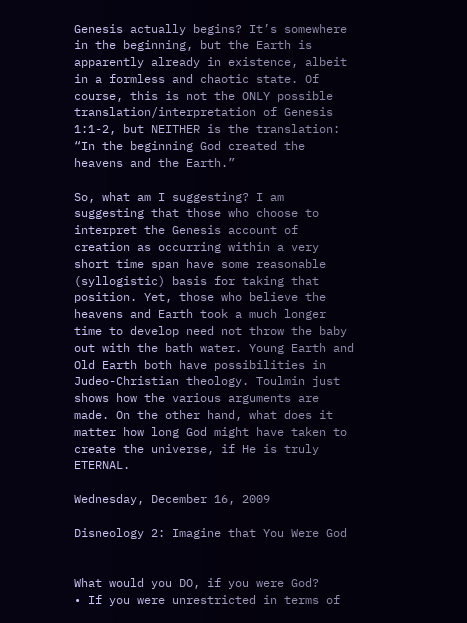Genesis actually begins? It’s somewhere in the beginning, but the Earth is apparently already in existence, albeit in a formless and chaotic state. Of course, this is not the ONLY possible translation/interpretation of Genesis 1:1-2, but NEITHER is the translation: “In the beginning God created the heavens and the Earth.”

So, what am I suggesting? I am suggesting that those who choose to interpret the Genesis account of creation as occurring within a very short time span have some reasonable (syllogistic) basis for taking that position. Yet, those who believe the heavens and Earth took a much longer time to develop need not throw the baby out with the bath water. Young Earth and Old Earth both have possibilities in Judeo-Christian theology. Toulmin just shows how the various arguments are made. On the other hand, what does it matter how long God might have taken to create the universe, if He is truly ETERNAL.

Wednesday, December 16, 2009

Disneology 2: Imagine that You Were God


What would you DO, if you were God?
• If you were unrestricted in terms of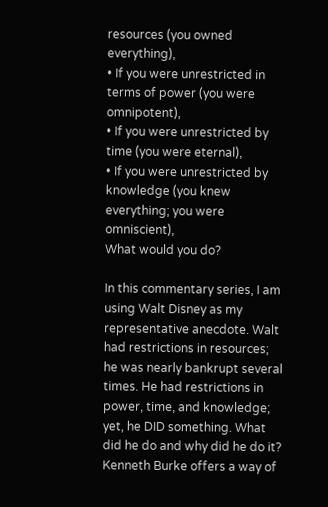resources (you owned everything),
• If you were unrestricted in terms of power (you were omnipotent),
• If you were unrestricted by time (you were eternal),
• If you were unrestricted by knowledge (you knew everything; you were omniscient),
What would you do?

In this commentary series, I am using Walt Disney as my representative anecdote. Walt had restrictions in resources; he was nearly bankrupt several times. He had restrictions in power, time, and knowledge; yet, he DID something. What did he do and why did he do it? Kenneth Burke offers a way of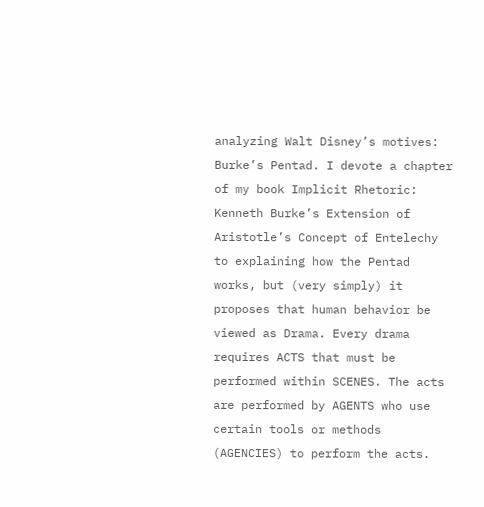analyzing Walt Disney’s motives: Burke’s Pentad. I devote a chapter of my book Implicit Rhetoric: Kenneth Burke’s Extension of Aristotle’s Concept of Entelechy to explaining how the Pentad works, but (very simply) it proposes that human behavior be viewed as Drama. Every drama requires ACTS that must be performed within SCENES. The acts are performed by AGENTS who use certain tools or methods (AGENCIES) to perform the acts.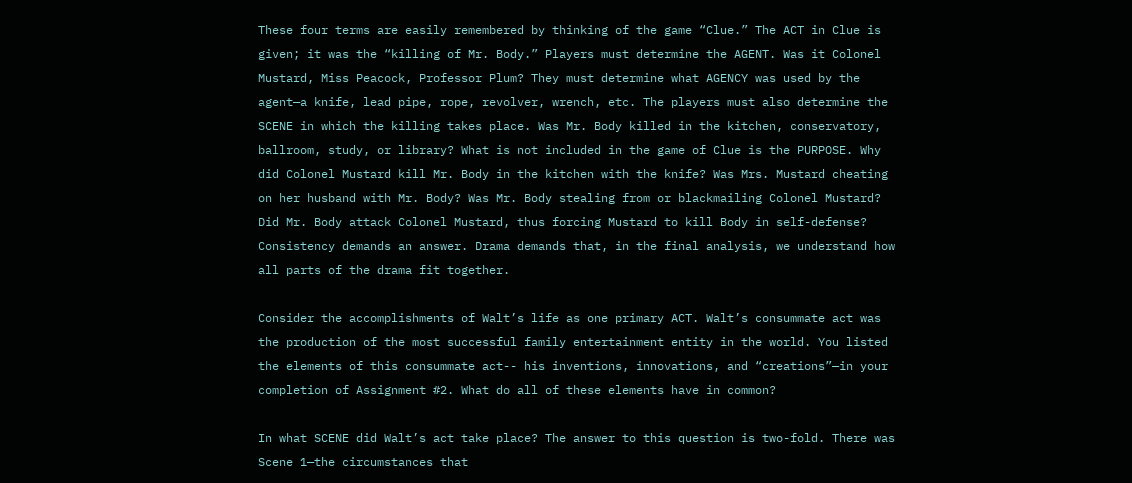These four terms are easily remembered by thinking of the game “Clue.” The ACT in Clue is given; it was the “killing of Mr. Body.” Players must determine the AGENT. Was it Colonel Mustard, Miss Peacock, Professor Plum? They must determine what AGENCY was used by the agent—a knife, lead pipe, rope, revolver, wrench, etc. The players must also determine the SCENE in which the killing takes place. Was Mr. Body killed in the kitchen, conservatory, ballroom, study, or library? What is not included in the game of Clue is the PURPOSE. Why did Colonel Mustard kill Mr. Body in the kitchen with the knife? Was Mrs. Mustard cheating on her husband with Mr. Body? Was Mr. Body stealing from or blackmailing Colonel Mustard? Did Mr. Body attack Colonel Mustard, thus forcing Mustard to kill Body in self-defense? Consistency demands an answer. Drama demands that, in the final analysis, we understand how all parts of the drama fit together.

Consider the accomplishments of Walt’s life as one primary ACT. Walt’s consummate act was the production of the most successful family entertainment entity in the world. You listed the elements of this consummate act-- his inventions, innovations, and “creations”—in your completion of Assignment #2. What do all of these elements have in common?

In what SCENE did Walt’s act take place? The answer to this question is two-fold. There was Scene 1—the circumstances that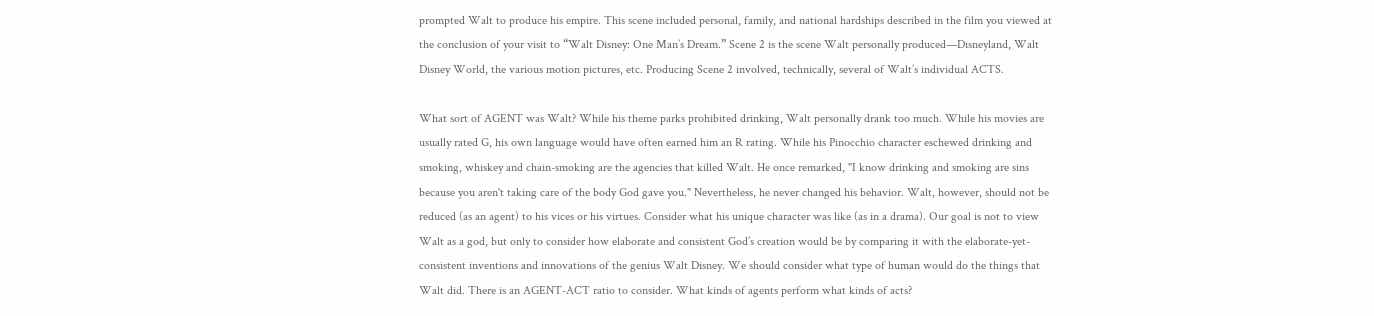prompted Walt to produce his empire. This scene included personal, family, and national hardships described in the film you viewed at the conclusion of your visit to “Walt Disney: One Man’s Dream.” Scene 2 is the scene Walt personally produced—Disneyland, Walt Disney World, the various motion pictures, etc. Producing Scene 2 involved, technically, several of Walt’s individual ACTS.

What sort of AGENT was Walt? While his theme parks prohibited drinking, Walt personally drank too much. While his movies are usually rated G, his own language would have often earned him an R rating. While his Pinocchio character eschewed drinking and smoking, whiskey and chain-smoking are the agencies that killed Walt. He once remarked, "I know drinking and smoking are sins because you aren't taking care of the body God gave you." Nevertheless, he never changed his behavior. Walt, however, should not be reduced (as an agent) to his vices or his virtues. Consider what his unique character was like (as in a drama). Our goal is not to view Walt as a god, but only to consider how elaborate and consistent God’s creation would be by comparing it with the elaborate-yet-consistent inventions and innovations of the genius Walt Disney. We should consider what type of human would do the things that Walt did. There is an AGENT-ACT ratio to consider. What kinds of agents perform what kinds of acts?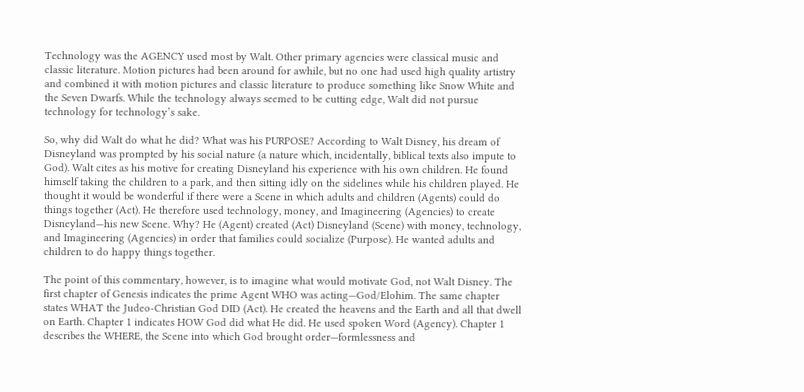Technology was the AGENCY used most by Walt. Other primary agencies were classical music and classic literature. Motion pictures had been around for awhile, but no one had used high quality artistry and combined it with motion pictures and classic literature to produce something like Snow White and the Seven Dwarfs. While the technology always seemed to be cutting edge, Walt did not pursue technology for technology’s sake.

So, why did Walt do what he did? What was his PURPOSE? According to Walt Disney, his dream of Disneyland was prompted by his social nature (a nature which, incidentally, biblical texts also impute to God). Walt cites as his motive for creating Disneyland his experience with his own children. He found himself taking the children to a park, and then sitting idly on the sidelines while his children played. He thought it would be wonderful if there were a Scene in which adults and children (Agents) could do things together (Act). He therefore used technology, money, and Imagineering (Agencies) to create Disneyland—his new Scene. Why? He (Agent) created (Act) Disneyland (Scene) with money, technology, and Imagineering (Agencies) in order that families could socialize (Purpose). He wanted adults and children to do happy things together.

The point of this commentary, however, is to imagine what would motivate God, not Walt Disney. The first chapter of Genesis indicates the prime Agent WHO was acting—God/Elohim. The same chapter states WHAT the Judeo-Christian God DID (Act). He created the heavens and the Earth and all that dwell on Earth. Chapter 1 indicates HOW God did what He did. He used spoken Word (Agency). Chapter 1 describes the WHERE, the Scene into which God brought order—formlessness and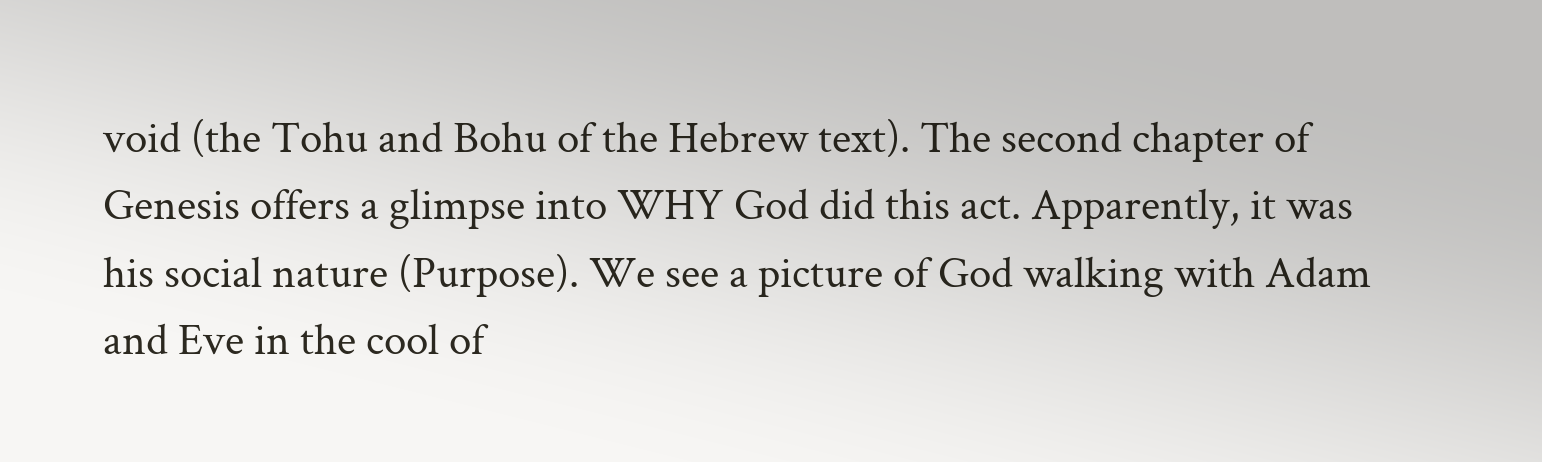void (the Tohu and Bohu of the Hebrew text). The second chapter of Genesis offers a glimpse into WHY God did this act. Apparently, it was his social nature (Purpose). We see a picture of God walking with Adam and Eve in the cool of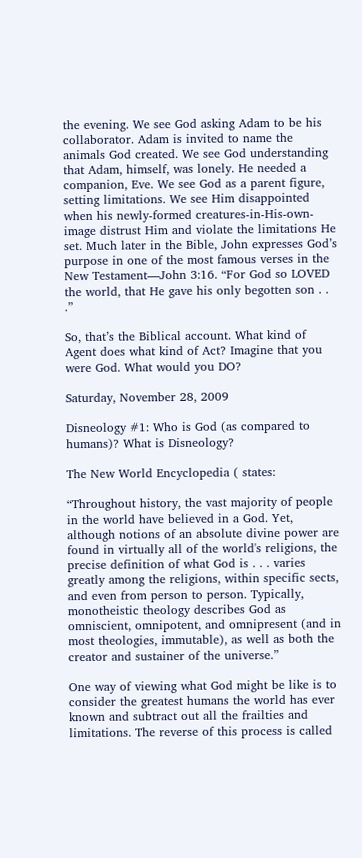the evening. We see God asking Adam to be his collaborator. Adam is invited to name the animals God created. We see God understanding that Adam, himself, was lonely. He needed a companion, Eve. We see God as a parent figure, setting limitations. We see Him disappointed when his newly-formed creatures-in-His-own-image distrust Him and violate the limitations He set. Much later in the Bible, John expresses God’s purpose in one of the most famous verses in the New Testament—John 3:16. “For God so LOVED the world, that He gave his only begotten son . . .”

So, that’s the Biblical account. What kind of Agent does what kind of Act? Imagine that you were God. What would you DO?

Saturday, November 28, 2009

Disneology #1: Who is God (as compared to humans)? What is Disneology?

The New World Encyclopedia ( states:

“Throughout history, the vast majority of people in the world have believed in a God. Yet, although notions of an absolute divine power are found in virtually all of the world's religions, the precise definition of what God is . . . varies greatly among the religions, within specific sects, and even from person to person. Typically, monotheistic theology describes God as omniscient, omnipotent, and omnipresent (and in most theologies, immutable), as well as both the creator and sustainer of the universe.”

One way of viewing what God might be like is to consider the greatest humans the world has ever known and subtract out all the frailties and limitations. The reverse of this process is called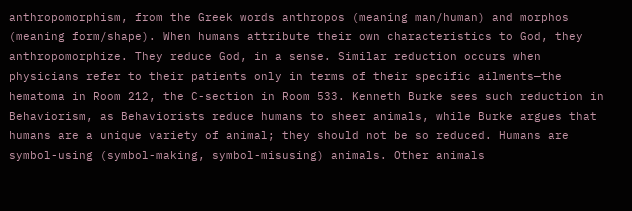anthropomorphism, from the Greek words anthropos (meaning man/human) and morphos (meaning form/shape). When humans attribute their own characteristics to God, they anthropomorphize. They reduce God, in a sense. Similar reduction occurs when physicians refer to their patients only in terms of their specific ailments—the hematoma in Room 212, the C-section in Room 533. Kenneth Burke sees such reduction in Behaviorism, as Behaviorists reduce humans to sheer animals, while Burke argues that humans are a unique variety of animal; they should not be so reduced. Humans are symbol-using (symbol-making, symbol-misusing) animals. Other animals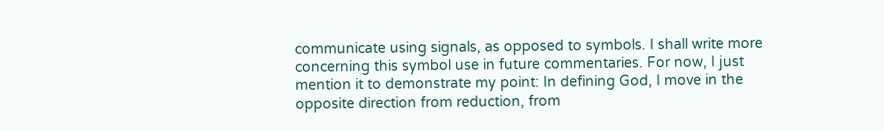communicate using signals, as opposed to symbols. I shall write more concerning this symbol use in future commentaries. For now, I just mention it to demonstrate my point: In defining God, I move in the opposite direction from reduction, from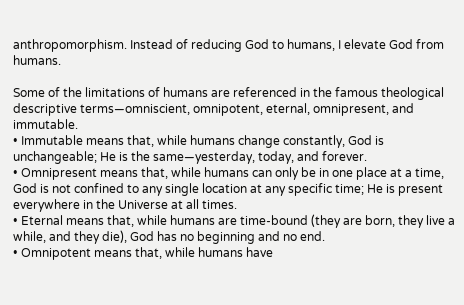anthropomorphism. Instead of reducing God to humans, I elevate God from humans.

Some of the limitations of humans are referenced in the famous theological descriptive terms—omniscient, omnipotent, eternal, omnipresent, and immutable.
• Immutable means that, while humans change constantly, God is unchangeable; He is the same—yesterday, today, and forever.
• Omnipresent means that, while humans can only be in one place at a time, God is not confined to any single location at any specific time; He is present everywhere in the Universe at all times.
• Eternal means that, while humans are time-bound (they are born, they live a while, and they die), God has no beginning and no end.
• Omnipotent means that, while humans have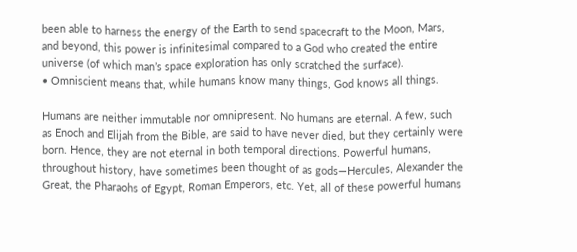been able to harness the energy of the Earth to send spacecraft to the Moon, Mars, and beyond, this power is infinitesimal compared to a God who created the entire universe (of which man’s space exploration has only scratched the surface).
• Omniscient means that, while humans know many things, God knows all things.

Humans are neither immutable nor omnipresent. No humans are eternal. A few, such as Enoch and Elijah from the Bible, are said to have never died, but they certainly were born. Hence, they are not eternal in both temporal directions. Powerful humans, throughout history, have sometimes been thought of as gods—Hercules, Alexander the Great, the Pharaohs of Egypt, Roman Emperors, etc. Yet, all of these powerful humans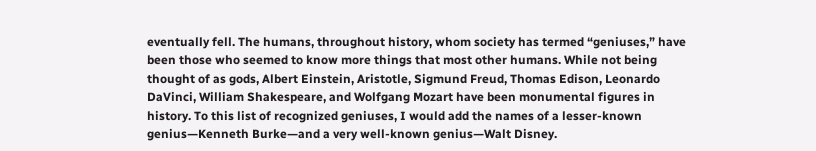eventually fell. The humans, throughout history, whom society has termed “geniuses,” have been those who seemed to know more things that most other humans. While not being thought of as gods, Albert Einstein, Aristotle, Sigmund Freud, Thomas Edison, Leonardo DaVinci, William Shakespeare, and Wolfgang Mozart have been monumental figures in history. To this list of recognized geniuses, I would add the names of a lesser-known genius—Kenneth Burke—and a very well-known genius—Walt Disney.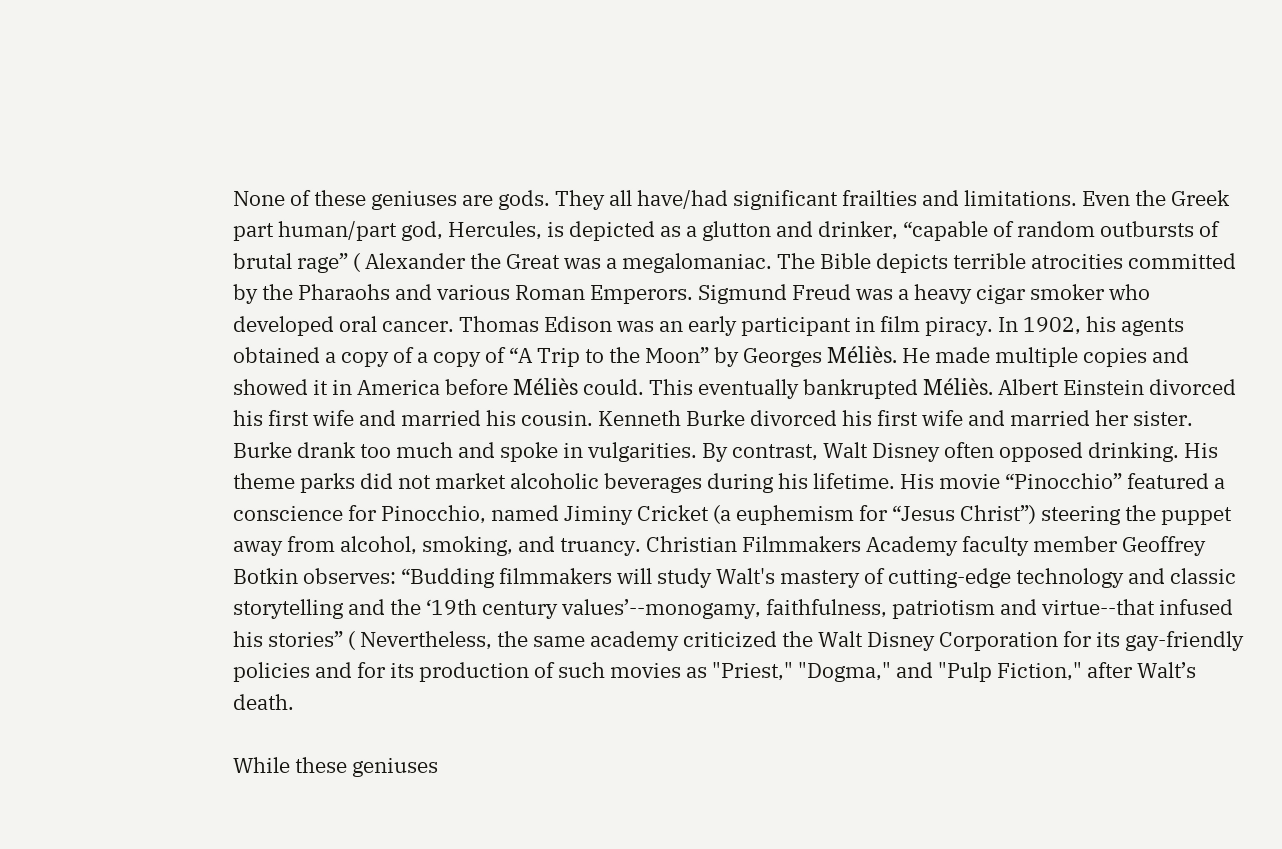None of these geniuses are gods. They all have/had significant frailties and limitations. Even the Greek part human/part god, Hercules, is depicted as a glutton and drinker, “capable of random outbursts of brutal rage” ( Alexander the Great was a megalomaniac. The Bible depicts terrible atrocities committed by the Pharaohs and various Roman Emperors. Sigmund Freud was a heavy cigar smoker who developed oral cancer. Thomas Edison was an early participant in film piracy. In 1902, his agents obtained a copy of a copy of “A Trip to the Moon” by Georges Méliès. He made multiple copies and showed it in America before Méliès could. This eventually bankrupted Méliès. Albert Einstein divorced his first wife and married his cousin. Kenneth Burke divorced his first wife and married her sister. Burke drank too much and spoke in vulgarities. By contrast, Walt Disney often opposed drinking. His theme parks did not market alcoholic beverages during his lifetime. His movie “Pinocchio” featured a conscience for Pinocchio, named Jiminy Cricket (a euphemism for “Jesus Christ”) steering the puppet away from alcohol, smoking, and truancy. Christian Filmmakers Academy faculty member Geoffrey Botkin observes: “Budding filmmakers will study Walt's mastery of cutting-edge technology and classic storytelling and the ‘19th century values’--monogamy, faithfulness, patriotism and virtue--that infused his stories” ( Nevertheless, the same academy criticized the Walt Disney Corporation for its gay-friendly policies and for its production of such movies as "Priest," "Dogma," and "Pulp Fiction," after Walt’s death.

While these geniuses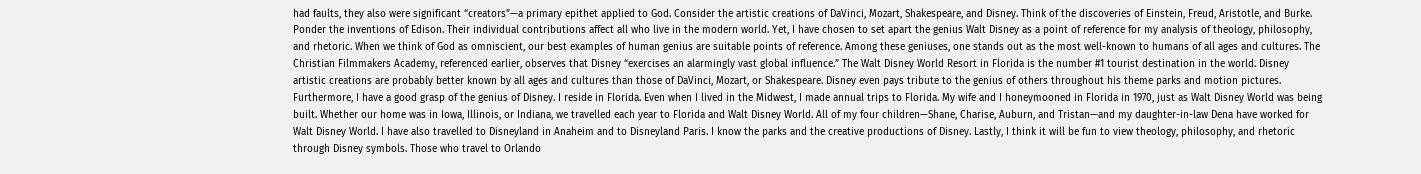had faults, they also were significant “creators”—a primary epithet applied to God. Consider the artistic creations of DaVinci, Mozart, Shakespeare, and Disney. Think of the discoveries of Einstein, Freud, Aristotle, and Burke. Ponder the inventions of Edison. Their individual contributions affect all who live in the modern world. Yet, I have chosen to set apart the genius Walt Disney as a point of reference for my analysis of theology, philosophy, and rhetoric. When we think of God as omniscient, our best examples of human genius are suitable points of reference. Among these geniuses, one stands out as the most well-known to humans of all ages and cultures. The Christian Filmmakers Academy, referenced earlier, observes that Disney “exercises an alarmingly vast global influence.” The Walt Disney World Resort in Florida is the number #1 tourist destination in the world. Disney artistic creations are probably better known by all ages and cultures than those of DaVinci, Mozart, or Shakespeare. Disney even pays tribute to the genius of others throughout his theme parks and motion pictures. Furthermore, I have a good grasp of the genius of Disney. I reside in Florida. Even when I lived in the Midwest, I made annual trips to Florida. My wife and I honeymooned in Florida in 1970, just as Walt Disney World was being built. Whether our home was in Iowa, Illinois, or Indiana, we travelled each year to Florida and Walt Disney World. All of my four children—Shane, Charise, Auburn, and Tristan—and my daughter-in-law Dena have worked for Walt Disney World. I have also travelled to Disneyland in Anaheim and to Disneyland Paris. I know the parks and the creative productions of Disney. Lastly, I think it will be fun to view theology, philosophy, and rhetoric through Disney symbols. Those who travel to Orlando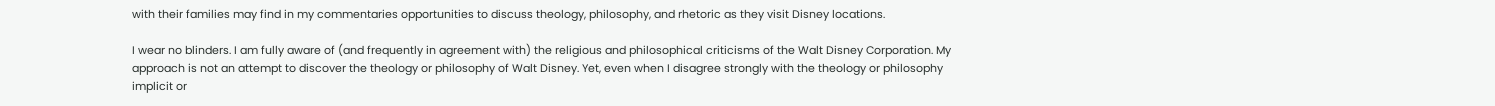with their families may find in my commentaries opportunities to discuss theology, philosophy, and rhetoric as they visit Disney locations.

I wear no blinders. I am fully aware of (and frequently in agreement with) the religious and philosophical criticisms of the Walt Disney Corporation. My approach is not an attempt to discover the theology or philosophy of Walt Disney. Yet, even when I disagree strongly with the theology or philosophy implicit or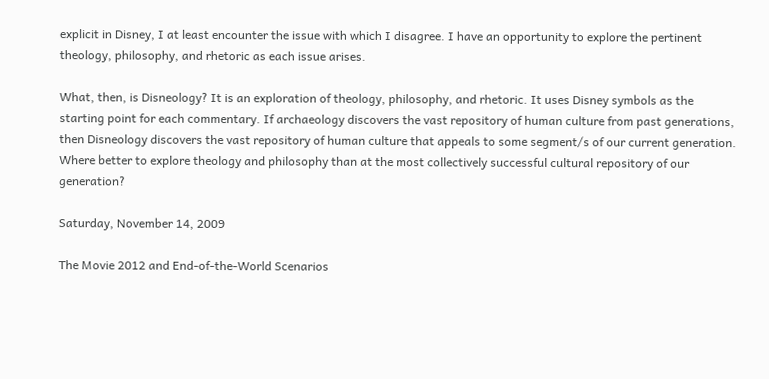explicit in Disney, I at least encounter the issue with which I disagree. I have an opportunity to explore the pertinent theology, philosophy, and rhetoric as each issue arises.

What, then, is Disneology? It is an exploration of theology, philosophy, and rhetoric. It uses Disney symbols as the starting point for each commentary. If archaeology discovers the vast repository of human culture from past generations, then Disneology discovers the vast repository of human culture that appeals to some segment/s of our current generation. Where better to explore theology and philosophy than at the most collectively successful cultural repository of our generation?

Saturday, November 14, 2009

The Movie 2012 and End-of-the-World Scenarios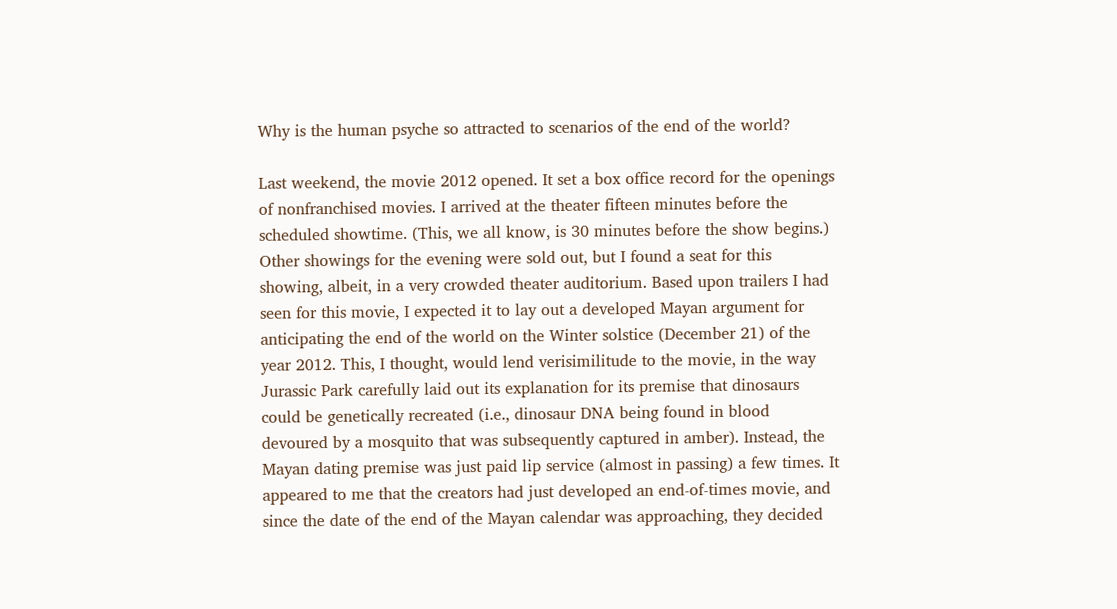Why is the human psyche so attracted to scenarios of the end of the world?

Last weekend, the movie 2012 opened. It set a box office record for the openings of nonfranchised movies. I arrived at the theater fifteen minutes before the scheduled showtime. (This, we all know, is 30 minutes before the show begins.) Other showings for the evening were sold out, but I found a seat for this showing, albeit, in a very crowded theater auditorium. Based upon trailers I had seen for this movie, I expected it to lay out a developed Mayan argument for anticipating the end of the world on the Winter solstice (December 21) of the year 2012. This, I thought, would lend verisimilitude to the movie, in the way Jurassic Park carefully laid out its explanation for its premise that dinosaurs could be genetically recreated (i.e., dinosaur DNA being found in blood devoured by a mosquito that was subsequently captured in amber). Instead, the Mayan dating premise was just paid lip service (almost in passing) a few times. It appeared to me that the creators had just developed an end-of-times movie, and since the date of the end of the Mayan calendar was approaching, they decided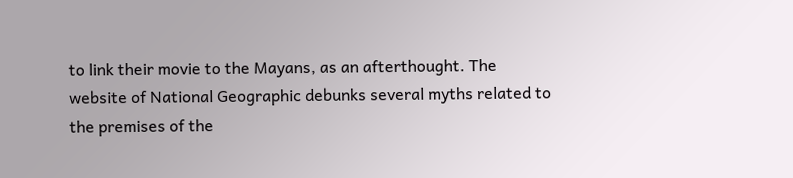to link their movie to the Mayans, as an afterthought. The website of National Geographic debunks several myths related to the premises of the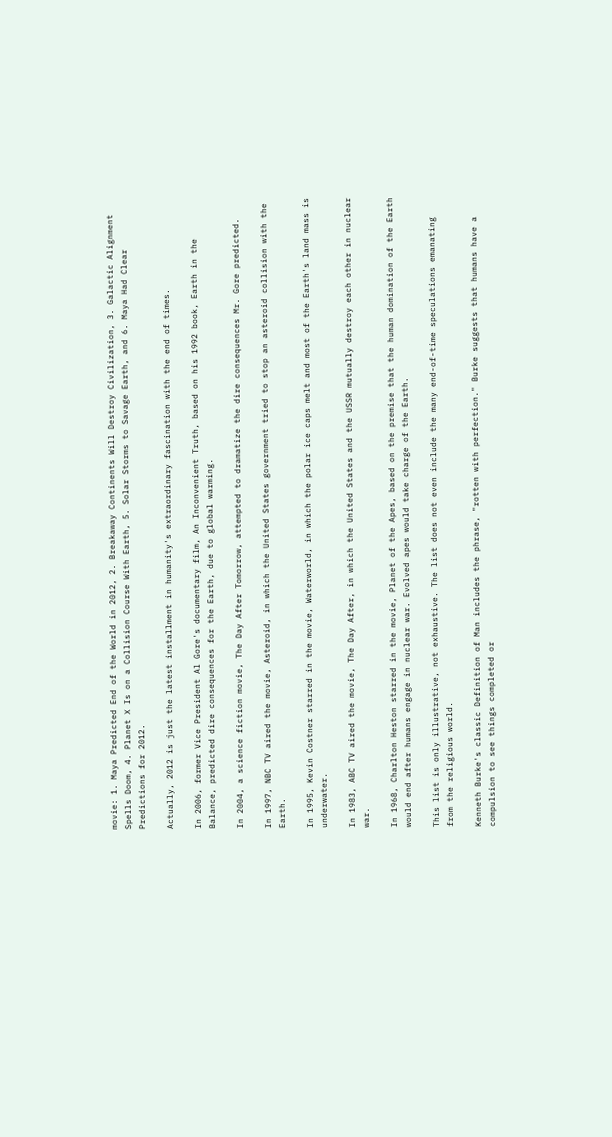movie: 1. Maya Predicted End of the World in 2012, 2. Breakaway Continents Will Destroy Civilization, 3. Galactic Alignment Spells Doom, 4. Planet X Is on a Collision Course With Earth, 5. Solar Storms to Savage Earth, and 6. Maya Had Clear Predictions for 2012.

Actually, 2012 is just the latest installment in humanity's extraordinary fascination with the end of times.

In 2006, former Vice President Al Gore's documentary film, An Inconvenient Truth, based on his 1992 book, Earth in the Balance, predicted dire consequences for the Earth, due to global warming.

In 2004, a science fiction movie, The Day After Tomorrow, attempted to dramatize the dire consequences Mr. Gore predicted.

In 1997, NBC TV aired the movie, Asteroid, in which the United States government tried to stop an asteroid collision with the Earth.

In 1995, Kevin Costner starred in the movie, Waterworld, in which the polar ice caps melt and most of the Earth's land mass is underwater.

In 1983, ABC TV aired the movie, The Day After, in which the United States and the USSR mutually destroy each other in nuclear war.

In 1968, Charlton Heston starred in the movie, Planet of the Apes, based on the premise that the human domination of the Earth would end after humans engage in nuclear war. Evolved apes would take charge of the Earth.

This list is only illustrative, not exhaustive. The list does not even include the many end-of-time speculations emanating from the religious world.

Kenneth Burke's classic Definition of Man includes the phrase, "rotten with perfection." Burke suggests that humans have a compulsion to see things completed or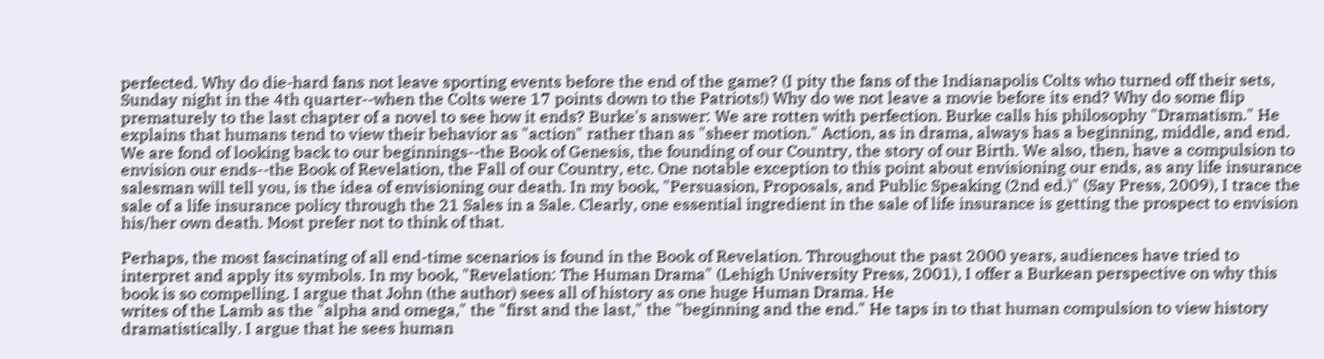perfected. Why do die-hard fans not leave sporting events before the end of the game? (I pity the fans of the Indianapolis Colts who turned off their sets, Sunday night in the 4th quarter--when the Colts were 17 points down to the Patriots!) Why do we not leave a movie before its end? Why do some flip prematurely to the last chapter of a novel to see how it ends? Burke's answer: We are rotten with perfection. Burke calls his philosophy "Dramatism." He explains that humans tend to view their behavior as "action" rather than as "sheer motion." Action, as in drama, always has a beginning, middle, and end. We are fond of looking back to our beginnings--the Book of Genesis, the founding of our Country, the story of our Birth. We also, then, have a compulsion to envision our ends--the Book of Revelation, the Fall of our Country, etc. One notable exception to this point about envisioning our ends, as any life insurance salesman will tell you, is the idea of envisioning our death. In my book, "Persuasion, Proposals, and Public Speaking (2nd ed.)" (Say Press, 2009), I trace the sale of a life insurance policy through the 21 Sales in a Sale. Clearly, one essential ingredient in the sale of life insurance is getting the prospect to envision his/her own death. Most prefer not to think of that.

Perhaps, the most fascinating of all end-time scenarios is found in the Book of Revelation. Throughout the past 2000 years, audiences have tried to interpret and apply its symbols. In my book, "Revelation: The Human Drama" (Lehigh University Press, 2001), I offer a Burkean perspective on why this book is so compelling. I argue that John (the author) sees all of history as one huge Human Drama. He
writes of the Lamb as the "alpha and omega," the "first and the last," the "beginning and the end." He taps in to that human compulsion to view history dramatistically. I argue that he sees human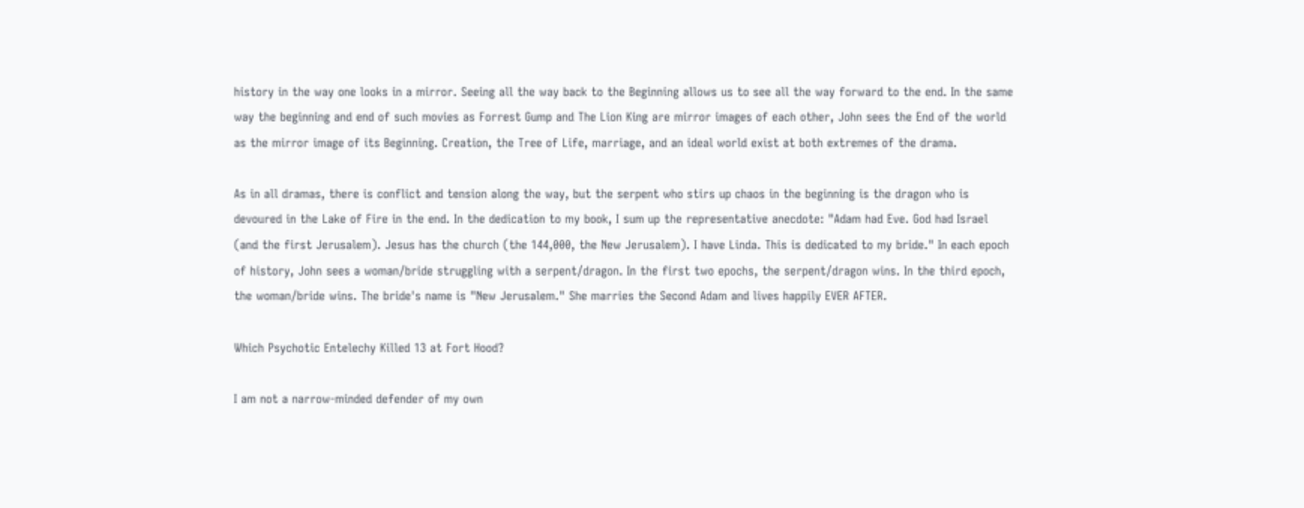history in the way one looks in a mirror. Seeing all the way back to the Beginning allows us to see all the way forward to the end. In the same way the beginning and end of such movies as Forrest Gump and The Lion King are mirror images of each other, John sees the End of the world as the mirror image of its Beginning. Creation, the Tree of Life, marriage, and an ideal world exist at both extremes of the drama.

As in all dramas, there is conflict and tension along the way, but the serpent who stirs up chaos in the beginning is the dragon who is devoured in the Lake of Fire in the end. In the dedication to my book, I sum up the representative anecdote: "Adam had Eve. God had Israel (and the first Jerusalem). Jesus has the church (the 144,000, the New Jerusalem). I have Linda. This is dedicated to my bride." In each epoch of history, John sees a woman/bride struggling with a serpent/dragon. In the first two epochs, the serpent/dragon wins. In the third epoch, the woman/bride wins. The bride's name is "New Jerusalem." She marries the Second Adam and lives happily EVER AFTER.

Which Psychotic Entelechy Killed 13 at Fort Hood?

I am not a narrow-minded defender of my own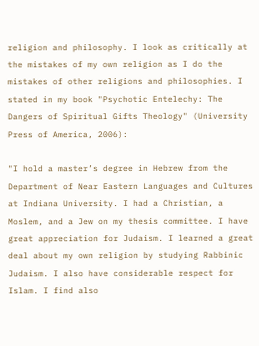religion and philosophy. I look as critically at the mistakes of my own religion as I do the mistakes of other religions and philosophies. I stated in my book "Psychotic Entelechy: The Dangers of Spiritual Gifts Theology" (University Press of America, 2006):

"I hold a master’s degree in Hebrew from the Department of Near Eastern Languages and Cultures at Indiana University. I had a Christian, a Moslem, and a Jew on my thesis committee. I have great appreciation for Judaism. I learned a great deal about my own religion by studying Rabbinic Judaism. I also have considerable respect for Islam. I find also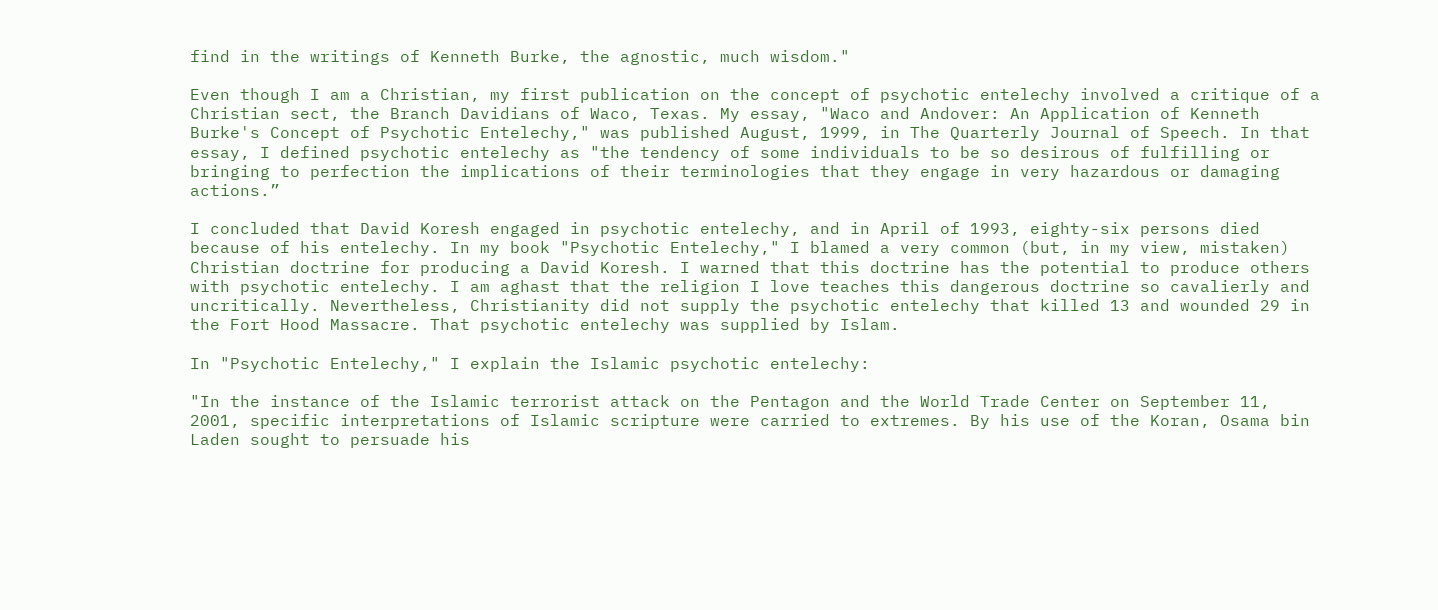find in the writings of Kenneth Burke, the agnostic, much wisdom."

Even though I am a Christian, my first publication on the concept of psychotic entelechy involved a critique of a Christian sect, the Branch Davidians of Waco, Texas. My essay, "Waco and Andover: An Application of Kenneth Burke's Concept of Psychotic Entelechy," was published August, 1999, in The Quarterly Journal of Speech. In that essay, I defined psychotic entelechy as "the tendency of some individuals to be so desirous of fulfilling or bringing to perfection the implications of their terminologies that they engage in very hazardous or damaging actions.”

I concluded that David Koresh engaged in psychotic entelechy, and in April of 1993, eighty-six persons died because of his entelechy. In my book "Psychotic Entelechy," I blamed a very common (but, in my view, mistaken) Christian doctrine for producing a David Koresh. I warned that this doctrine has the potential to produce others with psychotic entelechy. I am aghast that the religion I love teaches this dangerous doctrine so cavalierly and uncritically. Nevertheless, Christianity did not supply the psychotic entelechy that killed 13 and wounded 29 in the Fort Hood Massacre. That psychotic entelechy was supplied by Islam.

In "Psychotic Entelechy," I explain the Islamic psychotic entelechy:

"In the instance of the Islamic terrorist attack on the Pentagon and the World Trade Center on September 11, 2001, specific interpretations of Islamic scripture were carried to extremes. By his use of the Koran, Osama bin Laden sought to persuade his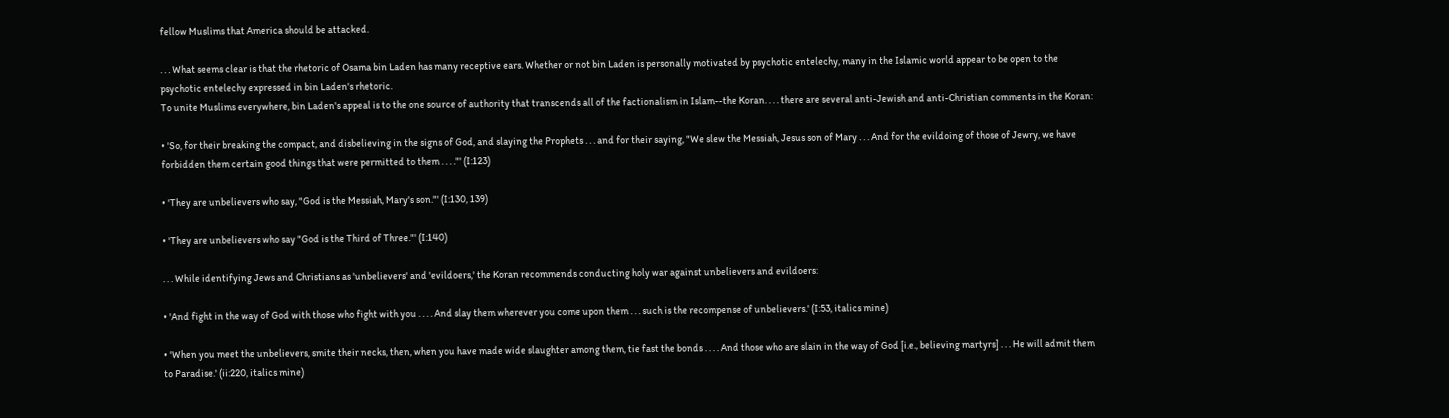fellow Muslims that America should be attacked.

. . . What seems clear is that the rhetoric of Osama bin Laden has many receptive ears. Whether or not bin Laden is personally motivated by psychotic entelechy, many in the Islamic world appear to be open to the psychotic entelechy expressed in bin Laden's rhetoric.
To unite Muslims everywhere, bin Laden's appeal is to the one source of authority that transcends all of the factionalism in Islam--the Koran. . . . there are several anti-Jewish and anti-Christian comments in the Koran:

• 'So, for their breaking the compact, and disbelieving in the signs of God, and slaying the Prophets . . . and for their saying, "We slew the Messiah, Jesus son of Mary . . . And for the evildoing of those of Jewry, we have forbidden them certain good things that were permitted to them . . . ."' (I:123)

• 'They are unbelievers who say, "God is the Messiah, Mary's son."' (I:130, 139)

• 'They are unbelievers who say "God is the Third of Three."' (I:140)

. . . While identifying Jews and Christians as 'unbelievers' and 'evildoers,' the Koran recommends conducting holy war against unbelievers and evildoers:

• 'And fight in the way of God with those who fight with you . . . . And slay them wherever you come upon them . . . such is the recompense of unbelievers.' (I:53, italics mine)

• 'When you meet the unbelievers, smite their necks, then, when you have made wide slaughter among them, tie fast the bonds . . . . And those who are slain in the way of God [i.e., believing martyrs] . . . He will admit them to Paradise.' (ii:220, italics mine)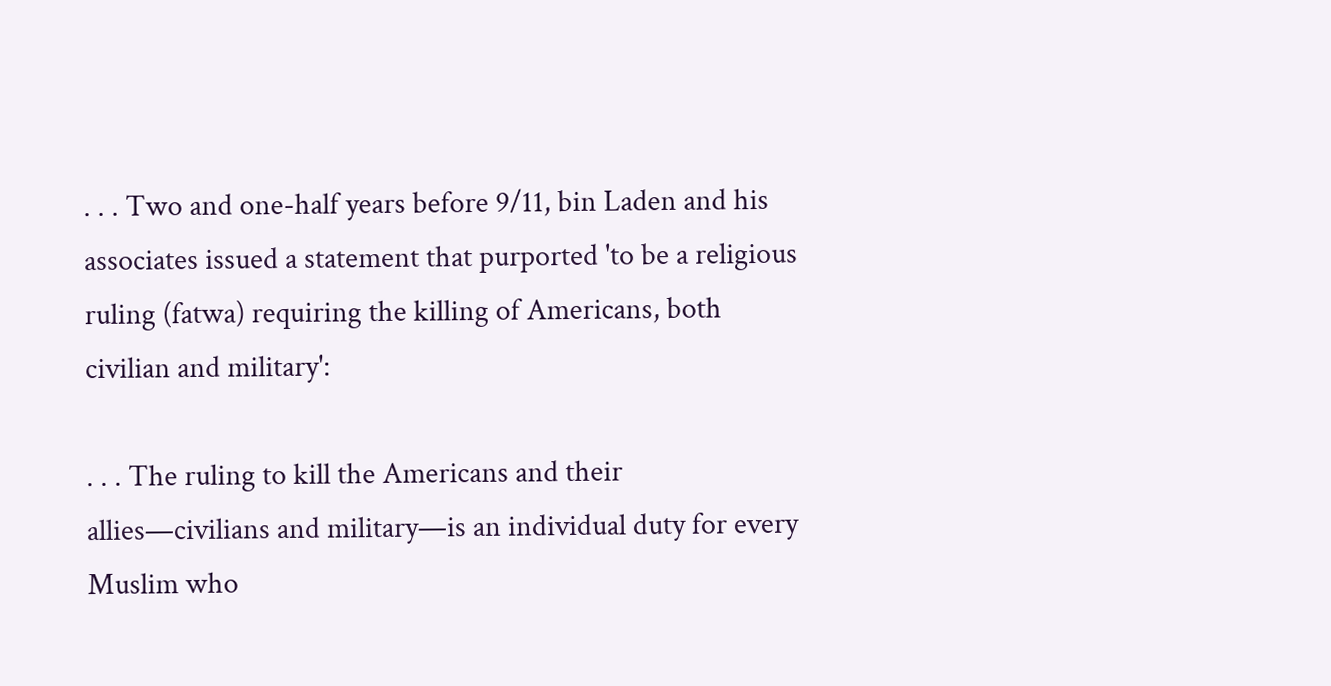. . . Two and one-half years before 9/11, bin Laden and his associates issued a statement that purported 'to be a religious ruling (fatwa) requiring the killing of Americans, both civilian and military':

. . . The ruling to kill the Americans and their allies—civilians and military—is an individual duty for every Muslim who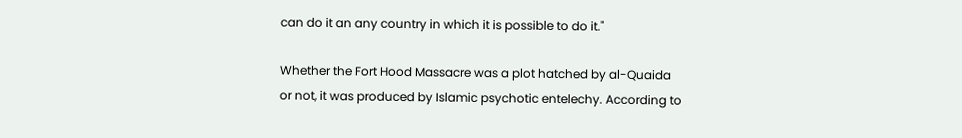can do it an any country in which it is possible to do it."

Whether the Fort Hood Massacre was a plot hatched by al-Quaida or not, it was produced by Islamic psychotic entelechy. According to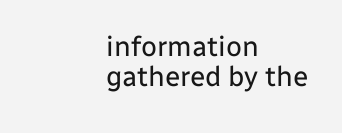information gathered by the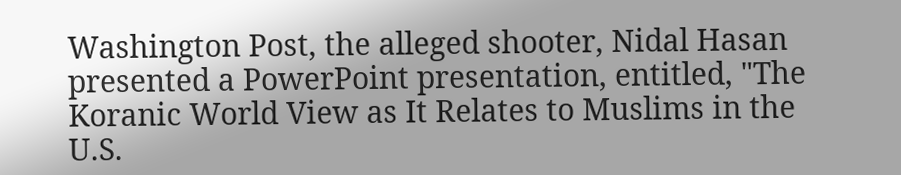Washington Post, the alleged shooter, Nidal Hasan presented a PowerPoint presentation, entitled, "The Koranic World View as It Relates to Muslims in the U.S.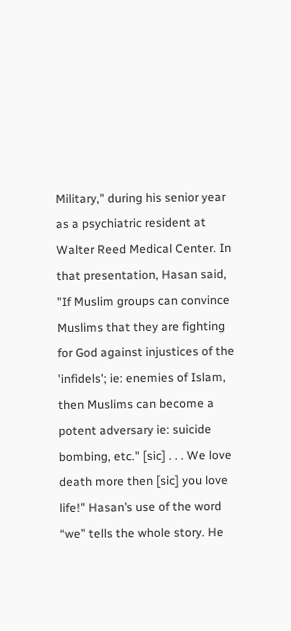Military," during his senior year as a psychiatric resident at Walter Reed Medical Center. In that presentation, Hasan said, "If Muslim groups can convince Muslims that they are fighting for God against injustices of the 'infidels'; ie: enemies of Islam, then Muslims can become a potent adversary ie: suicide bombing, etc." [sic] . . . We love death more then [sic] you love life!" Hasan’s use of the word “we” tells the whole story. He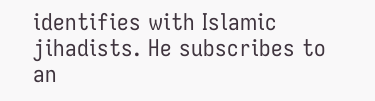identifies with Islamic jihadists. He subscribes to an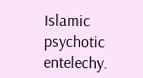Islamic psychotic entelechy.